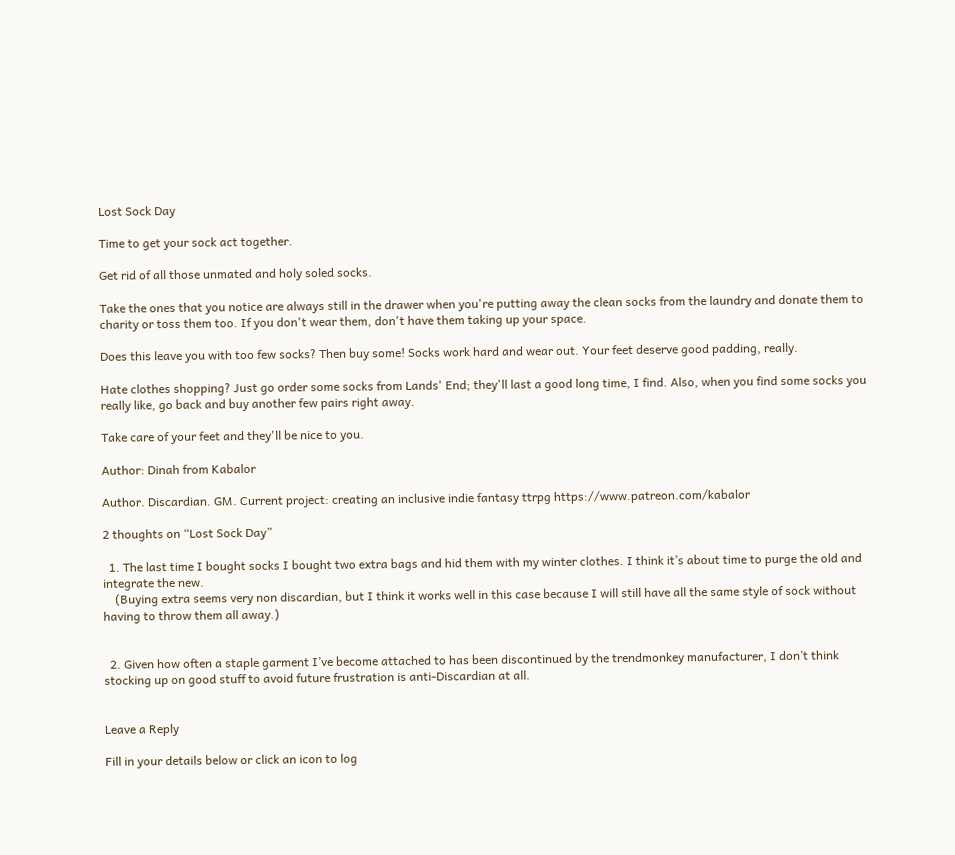Lost Sock Day

Time to get your sock act together.

Get rid of all those unmated and holy soled socks.

Take the ones that you notice are always still in the drawer when you're putting away the clean socks from the laundry and donate them to charity or toss them too. If you don't wear them, don't have them taking up your space.

Does this leave you with too few socks? Then buy some! Socks work hard and wear out. Your feet deserve good padding, really.

Hate clothes shopping? Just go order some socks from Lands' End; they'll last a good long time, I find. Also, when you find some socks you really like, go back and buy another few pairs right away.

Take care of your feet and they'll be nice to you.

Author: Dinah from Kabalor

Author. Discardian. GM. Current project: creating an inclusive indie fantasy ttrpg https://www.patreon.com/kabalor

2 thoughts on “Lost Sock Day”

  1. The last time I bought socks I bought two extra bags and hid them with my winter clothes. I think it’s about time to purge the old and integrate the new.
    (Buying extra seems very non discardian, but I think it works well in this case because I will still have all the same style of sock without having to throw them all away.)


  2. Given how often a staple garment I’ve become attached to has been discontinued by the trendmonkey manufacturer, I don’t think stocking up on good stuff to avoid future frustration is anti-Discardian at all.


Leave a Reply

Fill in your details below or click an icon to log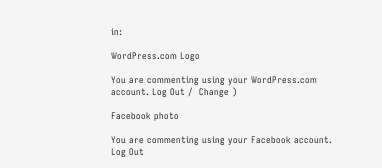in:

WordPress.com Logo

You are commenting using your WordPress.com account. Log Out /  Change )

Facebook photo

You are commenting using your Facebook account. Log Out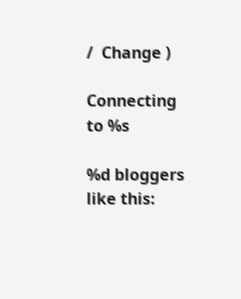/  Change )

Connecting to %s

%d bloggers like this: